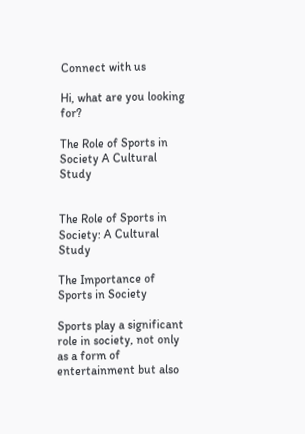Connect with us

Hi, what are you looking for?

The Role of Sports in Society A Cultural Study


The Role of Sports in Society: A Cultural Study

The Importance of Sports in Society

Sports play a significant role in society, not only as a form of entertainment but also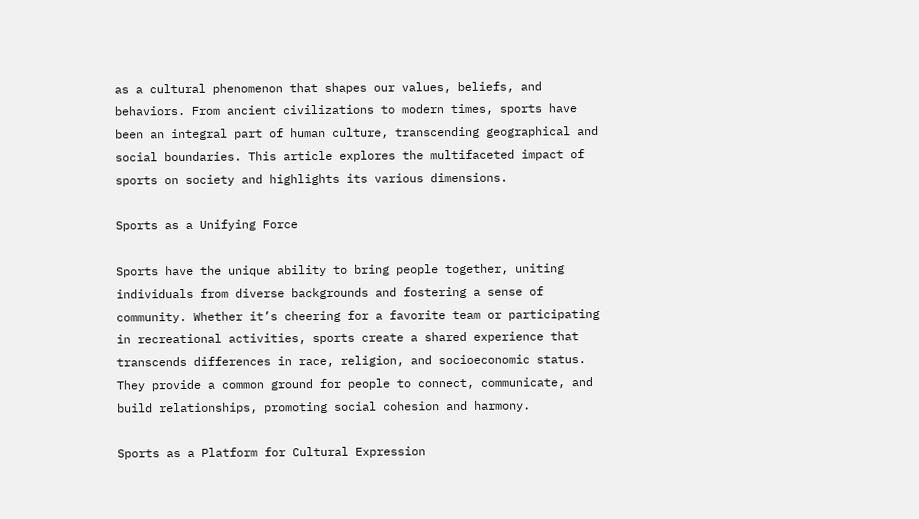as a cultural phenomenon that shapes our values, beliefs, and behaviors. From ancient civilizations to modern times, sports have been an integral part of human culture, transcending geographical and social boundaries. This article explores the multifaceted impact of sports on society and highlights its various dimensions.

Sports as a Unifying Force

Sports have the unique ability to bring people together, uniting individuals from diverse backgrounds and fostering a sense of community. Whether it’s cheering for a favorite team or participating in recreational activities, sports create a shared experience that transcends differences in race, religion, and socioeconomic status. They provide a common ground for people to connect, communicate, and build relationships, promoting social cohesion and harmony.

Sports as a Platform for Cultural Expression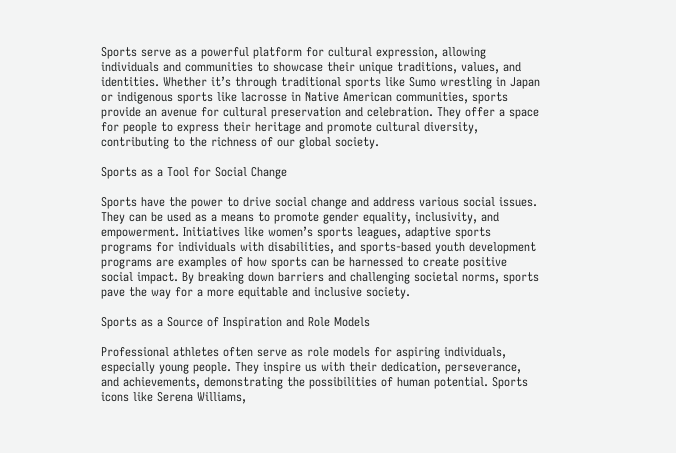Sports serve as a powerful platform for cultural expression, allowing individuals and communities to showcase their unique traditions, values, and identities. Whether it’s through traditional sports like Sumo wrestling in Japan or indigenous sports like lacrosse in Native American communities, sports provide an avenue for cultural preservation and celebration. They offer a space for people to express their heritage and promote cultural diversity, contributing to the richness of our global society.

Sports as a Tool for Social Change

Sports have the power to drive social change and address various social issues. They can be used as a means to promote gender equality, inclusivity, and empowerment. Initiatives like women’s sports leagues, adaptive sports programs for individuals with disabilities, and sports-based youth development programs are examples of how sports can be harnessed to create positive social impact. By breaking down barriers and challenging societal norms, sports pave the way for a more equitable and inclusive society.

Sports as a Source of Inspiration and Role Models

Professional athletes often serve as role models for aspiring individuals, especially young people. They inspire us with their dedication, perseverance, and achievements, demonstrating the possibilities of human potential. Sports icons like Serena Williams,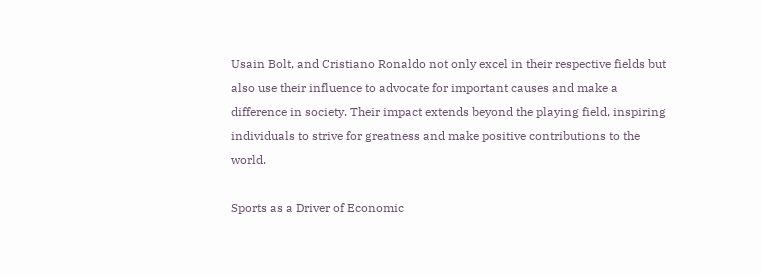Usain Bolt, and Cristiano Ronaldo not only excel in their respective fields but also use their influence to advocate for important causes and make a difference in society. Their impact extends beyond the playing field, inspiring individuals to strive for greatness and make positive contributions to the world.

Sports as a Driver of Economic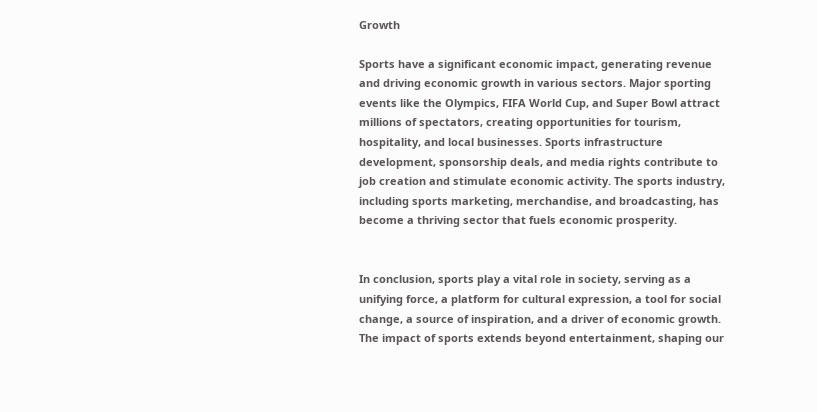Growth

Sports have a significant economic impact, generating revenue and driving economic growth in various sectors. Major sporting events like the Olympics, FIFA World Cup, and Super Bowl attract millions of spectators, creating opportunities for tourism, hospitality, and local businesses. Sports infrastructure development, sponsorship deals, and media rights contribute to job creation and stimulate economic activity. The sports industry, including sports marketing, merchandise, and broadcasting, has become a thriving sector that fuels economic prosperity.


In conclusion, sports play a vital role in society, serving as a unifying force, a platform for cultural expression, a tool for social change, a source of inspiration, and a driver of economic growth. The impact of sports extends beyond entertainment, shaping our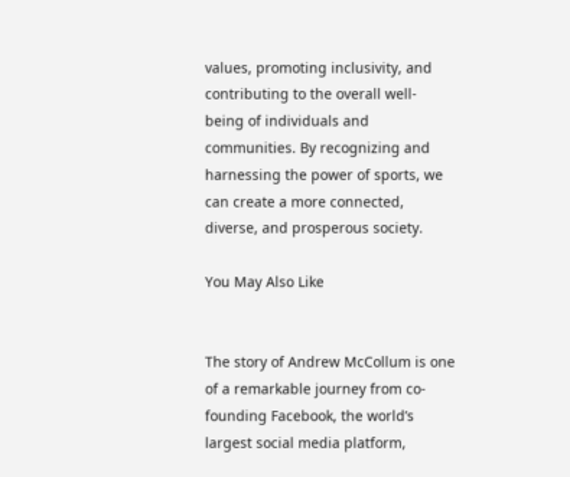values, promoting inclusivity, and contributing to the overall well-being of individuals and communities. By recognizing and harnessing the power of sports, we can create a more connected, diverse, and prosperous society.

You May Also Like


The story of Andrew McCollum is one of a remarkable journey from co-founding Facebook, the world’s largest social media platform,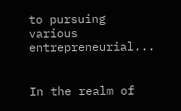to pursuing various entrepreneurial...


In the realm of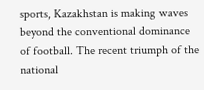sports, Kazakhstan is making waves beyond the conventional dominance of football. The recent triumph of the national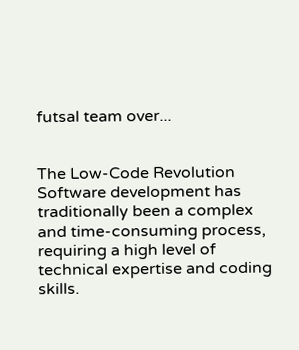futsal team over...


The Low-Code Revolution Software development has traditionally been a complex and time-consuming process, requiring a high level of technical expertise and coding skills.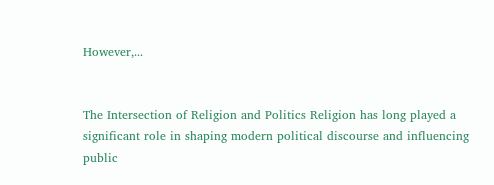However,...


The Intersection of Religion and Politics Religion has long played a significant role in shaping modern political discourse and influencing public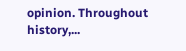opinion. Throughout history,...